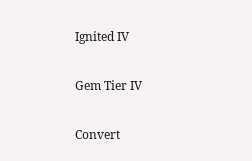Ignited IV

Gem Tier IV

Convert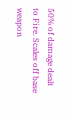50% of damage dealt to Fire. Scales off base weapon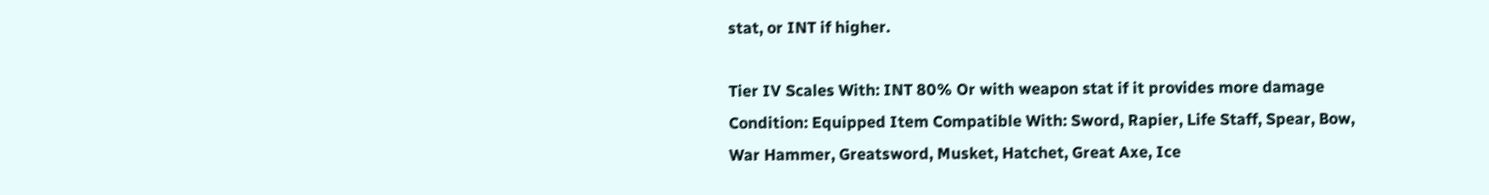stat, or INT if higher.

Tier IV Scales With: INT 80% Or with weapon stat if it provides more damage Condition: Equipped Item Compatible With: Sword, Rapier, Life Staff, Spear, Bow, War Hammer, Greatsword, Musket, Hatchet, Great Axe, Ice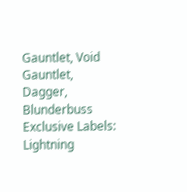Gauntlet, Void Gauntlet, Dagger, Blunderbuss Exclusive Labels: Lightning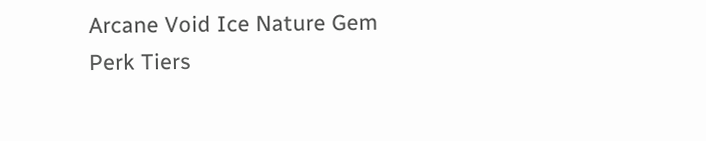Arcane Void Ice Nature Gem
Perk Tiers